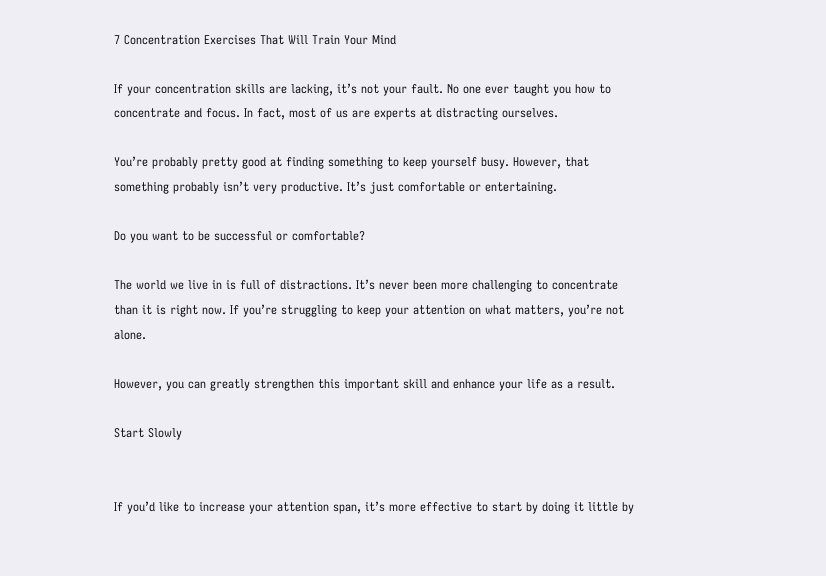7 Concentration Exercises That Will Train Your Mind

If your concentration skills are lacking, it’s not your fault. No one ever taught you how to concentrate and focus. In fact, most of us are experts at distracting ourselves.

You’re probably pretty good at finding something to keep yourself busy. However, that something probably isn’t very productive. It’s just comfortable or entertaining.

Do you want to be successful or comfortable?

The world we live in is full of distractions. It’s never been more challenging to concentrate than it is right now. If you’re struggling to keep your attention on what matters, you’re not alone.

However, you can greatly strengthen this important skill and enhance your life as a result.

Start Slowly


If you’d like to increase your attention span, it’s more effective to start by doing it little by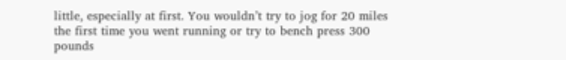little, especially at first. You wouldn’t try to jog for 20 miles the first time you went running or try to bench press 300 pounds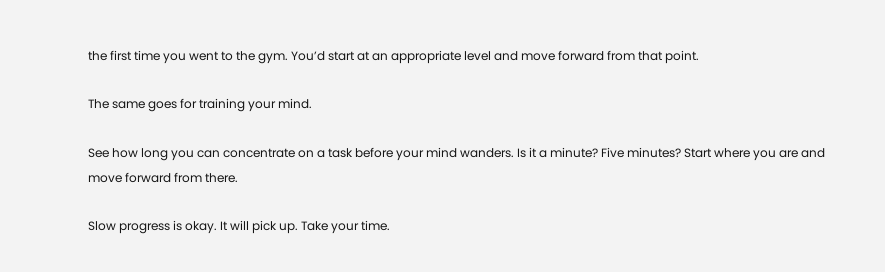the first time you went to the gym. You’d start at an appropriate level and move forward from that point.

The same goes for training your mind.

See how long you can concentrate on a task before your mind wanders. Is it a minute? Five minutes? Start where you are and move forward from there.

Slow progress is okay. It will pick up. Take your time.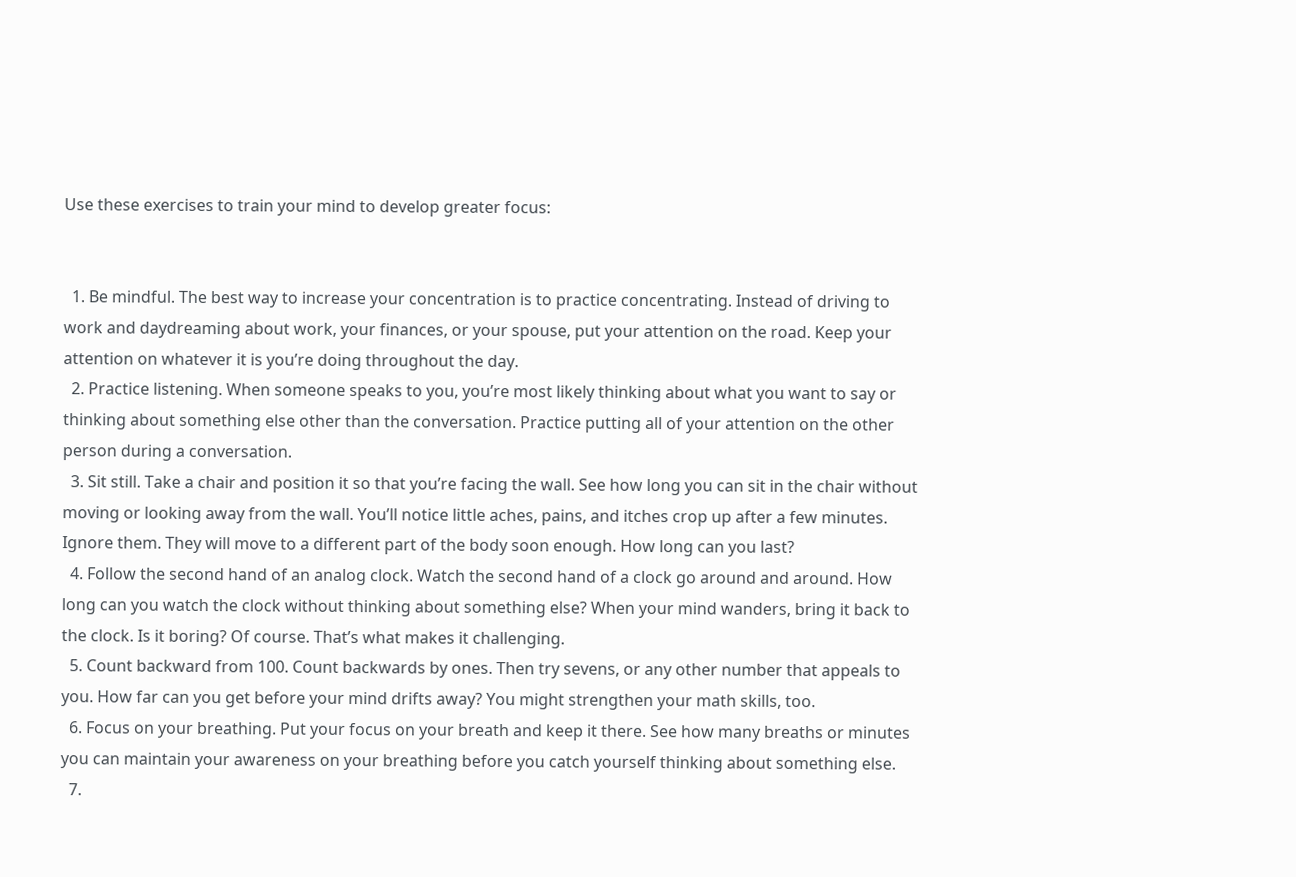Use these exercises to train your mind to develop greater focus:


  1. Be mindful. The best way to increase your concentration is to practice concentrating. Instead of driving to work and daydreaming about work, your finances, or your spouse, put your attention on the road. Keep your attention on whatever it is you’re doing throughout the day.
  2. Practice listening. When someone speaks to you, you’re most likely thinking about what you want to say or thinking about something else other than the conversation. Practice putting all of your attention on the other person during a conversation.
  3. Sit still. Take a chair and position it so that you’re facing the wall. See how long you can sit in the chair without moving or looking away from the wall. You’ll notice little aches, pains, and itches crop up after a few minutes. Ignore them. They will move to a different part of the body soon enough. How long can you last?
  4. Follow the second hand of an analog clock. Watch the second hand of a clock go around and around. How long can you watch the clock without thinking about something else? When your mind wanders, bring it back to the clock. Is it boring? Of course. That’s what makes it challenging.
  5. Count backward from 100. Count backwards by ones. Then try sevens, or any other number that appeals to you. How far can you get before your mind drifts away? You might strengthen your math skills, too.
  6. Focus on your breathing. Put your focus on your breath and keep it there. See how many breaths or minutes you can maintain your awareness on your breathing before you catch yourself thinking about something else.
  7.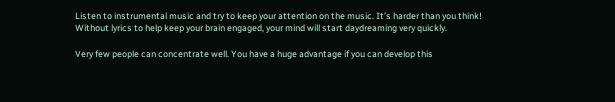Listen to instrumental music and try to keep your attention on the music. It’s harder than you think! Without lyrics to help keep your brain engaged, your mind will start daydreaming very quickly.

Very few people can concentrate well. You have a huge advantage if you can develop this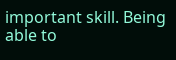important skill. Being able to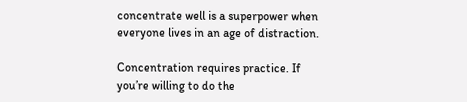concentrate well is a superpower when everyone lives in an age of distraction.

Concentration requires practice. If you’re willing to do the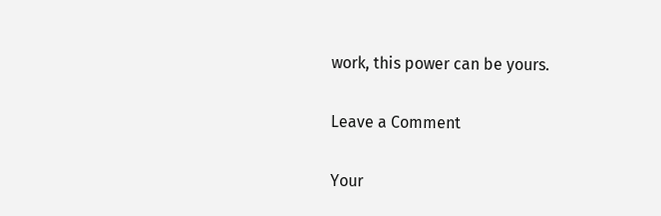work, this power can be yours.

Leave a Comment

Your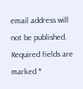email address will not be published. Required fields are marked *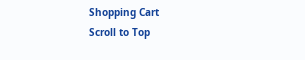Shopping Cart
Scroll to Top